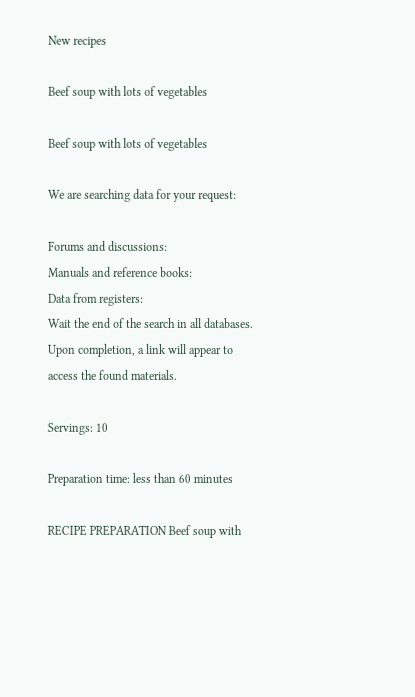New recipes

Beef soup with lots of vegetables

Beef soup with lots of vegetables

We are searching data for your request:

Forums and discussions:
Manuals and reference books:
Data from registers:
Wait the end of the search in all databases.
Upon completion, a link will appear to access the found materials.

Servings: 10

Preparation time: less than 60 minutes

RECIPE PREPARATION Beef soup with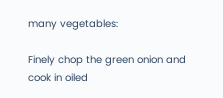many vegetables:

Finely chop the green onion and cook in oiled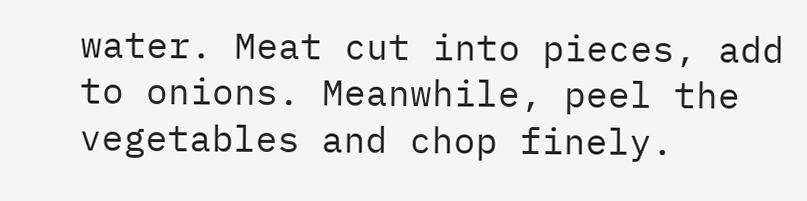water. Meat cut into pieces, add to onions. Meanwhile, peel the vegetables and chop finely.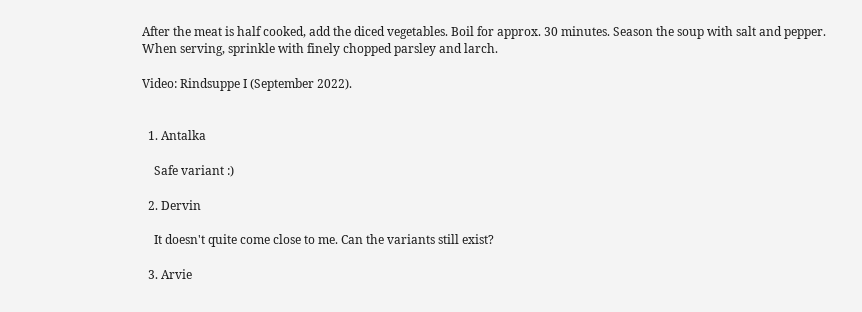After the meat is half cooked, add the diced vegetables. Boil for approx. 30 minutes. Season the soup with salt and pepper. When serving, sprinkle with finely chopped parsley and larch.

Video: Rindsuppe I (September 2022).


  1. Antalka

    Safe variant :)

  2. Dervin

    It doesn't quite come close to me. Can the variants still exist?

  3. Arvie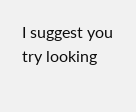I suggest you try looking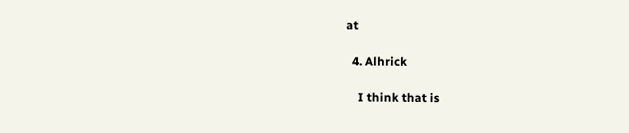at

  4. Alhrick

    I think that is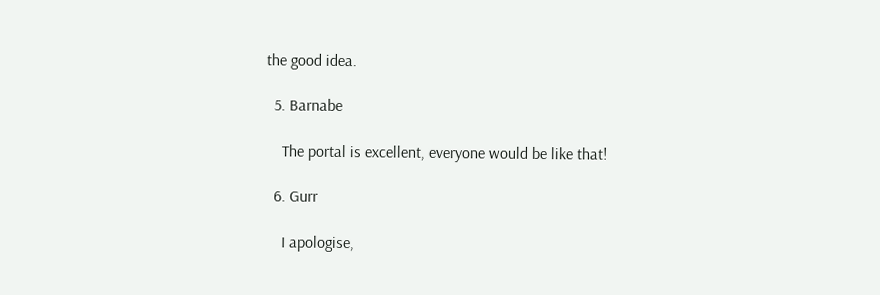the good idea.

  5. Barnabe

    The portal is excellent, everyone would be like that!

  6. Gurr

    I apologise,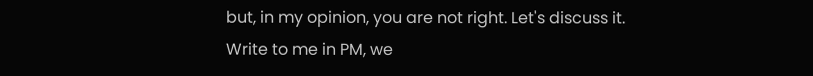but, in my opinion, you are not right. Let's discuss it. Write to me in PM, we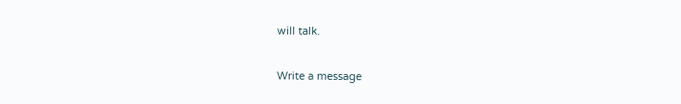will talk.

Write a message